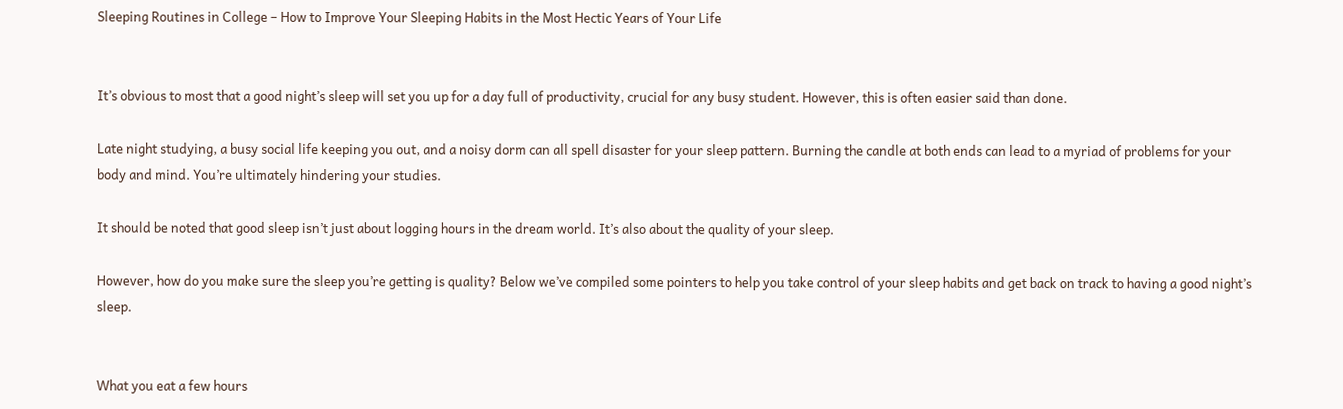Sleeping Routines in College – How to Improve Your Sleeping Habits in the Most Hectic Years of Your Life


It’s obvious to most that a good night’s sleep will set you up for a day full of productivity, crucial for any busy student. However, this is often easier said than done.

Late night studying, a busy social life keeping you out, and a noisy dorm can all spell disaster for your sleep pattern. Burning the candle at both ends can lead to a myriad of problems for your body and mind. You’re ultimately hindering your studies.

It should be noted that good sleep isn’t just about logging hours in the dream world. It’s also about the quality of your sleep.

However, how do you make sure the sleep you’re getting is quality? Below we’ve compiled some pointers to help you take control of your sleep habits and get back on track to having a good night’s sleep.


What you eat a few hours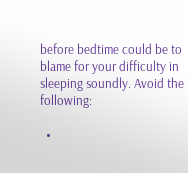before bedtime could be to blame for your difficulty in sleeping soundly. Avoid the following:

  •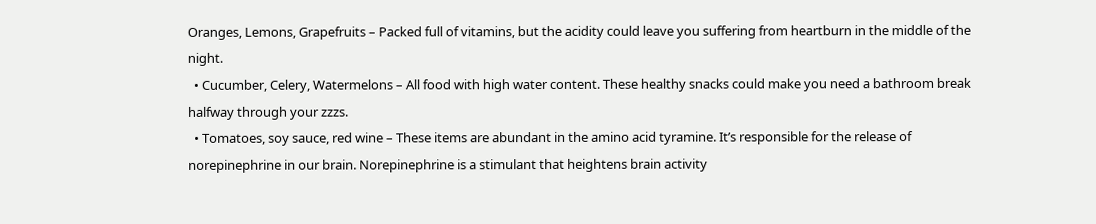Oranges, Lemons, Grapefruits – Packed full of vitamins, but the acidity could leave you suffering from heartburn in the middle of the night.
  • Cucumber, Celery, Watermelons – All food with high water content. These healthy snacks could make you need a bathroom break halfway through your zzzs.
  • Tomatoes, soy sauce, red wine – These items are abundant in the amino acid tyramine. It’s responsible for the release of norepinephrine in our brain. Norepinephrine is a stimulant that heightens brain activity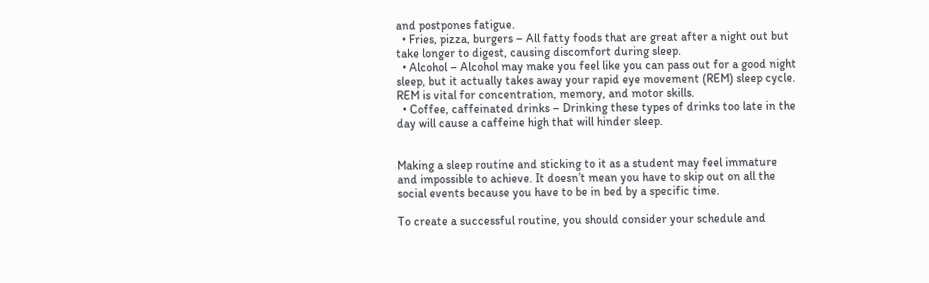and postpones fatigue.
  • Fries, pizza, burgers – All fatty foods that are great after a night out but take longer to digest, causing discomfort during sleep.
  • Alcohol – Alcohol may make you feel like you can pass out for a good night sleep, but it actually takes away your rapid eye movement (REM) sleep cycle. REM is vital for concentration, memory, and motor skills.
  • Coffee, caffeinated drinks – Drinking these types of drinks too late in the day will cause a caffeine high that will hinder sleep.


Making a sleep routine and sticking to it as a student may feel immature and impossible to achieve. It doesn’t mean you have to skip out on all the social events because you have to be in bed by a specific time.

To create a successful routine, you should consider your schedule and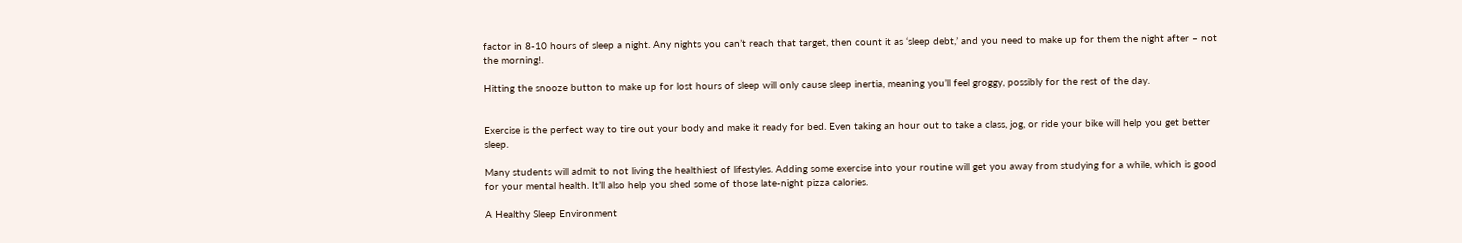factor in 8-10 hours of sleep a night. Any nights you can’t reach that target, then count it as ‘sleep debt,’ and you need to make up for them the night after – not the morning!.

Hitting the snooze button to make up for lost hours of sleep will only cause sleep inertia, meaning you’ll feel groggy, possibly for the rest of the day.


Exercise is the perfect way to tire out your body and make it ready for bed. Even taking an hour out to take a class, jog, or ride your bike will help you get better sleep.

Many students will admit to not living the healthiest of lifestyles. Adding some exercise into your routine will get you away from studying for a while, which is good for your mental health. It’ll also help you shed some of those late-night pizza calories.

A Healthy Sleep Environment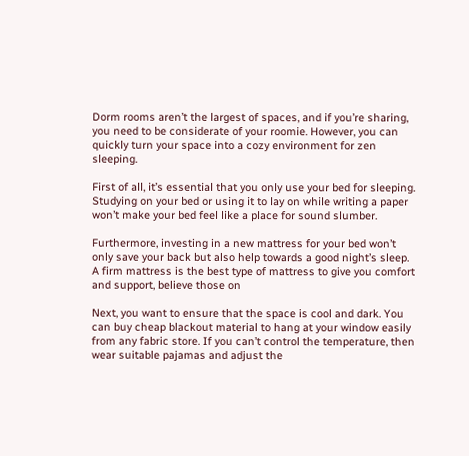Dorm rooms aren’t the largest of spaces, and if you’re sharing, you need to be considerate of your roomie. However, you can quickly turn your space into a cozy environment for zen sleeping.

First of all, it’s essential that you only use your bed for sleeping. Studying on your bed or using it to lay on while writing a paper won’t make your bed feel like a place for sound slumber.

Furthermore, investing in a new mattress for your bed won’t only save your back but also help towards a good night’s sleep. A firm mattress is the best type of mattress to give you comfort and support, believe those on

Next, you want to ensure that the space is cool and dark. You can buy cheap blackout material to hang at your window easily from any fabric store. If you can’t control the temperature, then wear suitable pajamas and adjust the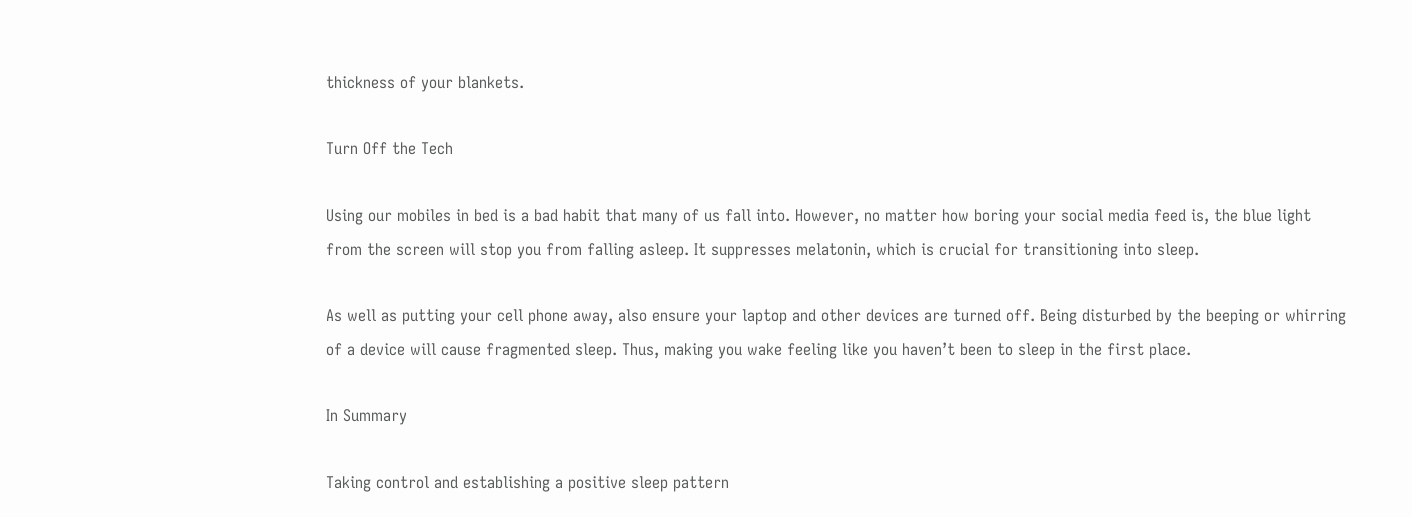thickness of your blankets.

Turn Off the Tech

Using our mobiles in bed is a bad habit that many of us fall into. However, no matter how boring your social media feed is, the blue light from the screen will stop you from falling asleep. It suppresses melatonin, which is crucial for transitioning into sleep.

As well as putting your cell phone away, also ensure your laptop and other devices are turned off. Being disturbed by the beeping or whirring of a device will cause fragmented sleep. Thus, making you wake feeling like you haven’t been to sleep in the first place.

In Summary

Taking control and establishing a positive sleep pattern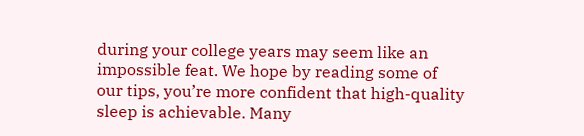during your college years may seem like an impossible feat. We hope by reading some of our tips, you’re more confident that high-quality sleep is achievable. Many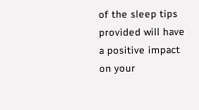of the sleep tips provided will have a positive impact on your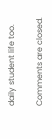daily student life too.

Comments are closed.